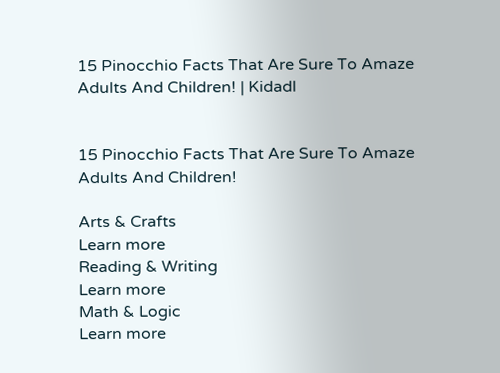15 Pinocchio Facts That Are Sure To Amaze Adults And Children! | Kidadl


15 Pinocchio Facts That Are Sure To Amaze Adults And Children!

Arts & Crafts
Learn more
Reading & Writing
Learn more
Math & Logic
Learn more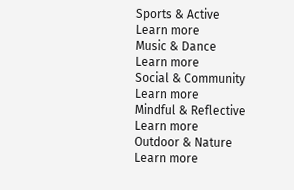Sports & Active
Learn more
Music & Dance
Learn more
Social & Community
Learn more
Mindful & Reflective
Learn more
Outdoor & Nature
Learn more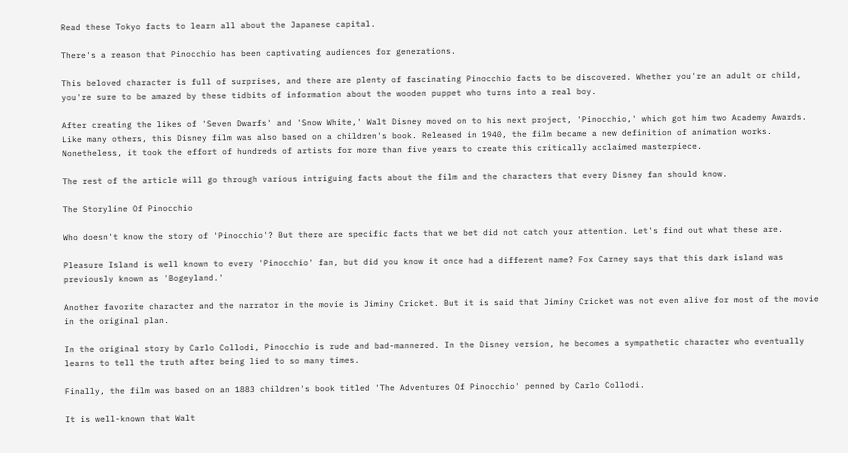Read these Tokyo facts to learn all about the Japanese capital.

There's a reason that Pinocchio has been captivating audiences for generations.

This beloved character is full of surprises, and there are plenty of fascinating Pinocchio facts to be discovered. Whether you're an adult or child, you're sure to be amazed by these tidbits of information about the wooden puppet who turns into a real boy.

After creating the likes of 'Seven Dwarfs' and 'Snow White,' Walt Disney moved on to his next project, 'Pinocchio,' which got him two Academy Awards. Like many others, this Disney film was also based on a children's book. Released in 1940, the film became a new definition of animation works. Nonetheless, it took the effort of hundreds of artists for more than five years to create this critically acclaimed masterpiece.

The rest of the article will go through various intriguing facts about the film and the characters that every Disney fan should know.

The Storyline Of Pinocchio

Who doesn't know the story of 'Pinocchio'? But there are specific facts that we bet did not catch your attention. Let's find out what these are.

Pleasure Island is well known to every 'Pinocchio' fan, but did you know it once had a different name? Fox Carney says that this dark island was previously known as 'Bogeyland.'

Another favorite character and the narrator in the movie is Jiminy Cricket. But it is said that Jiminy Cricket was not even alive for most of the movie in the original plan.

In the original story by Carlo Collodi, Pinocchio is rude and bad-mannered. In the Disney version, he becomes a sympathetic character who eventually learns to tell the truth after being lied to so many times.

Finally, the film was based on an 1883 children's book titled 'The Adventures Of Pinocchio' penned by Carlo Collodi.

It is well-known that Walt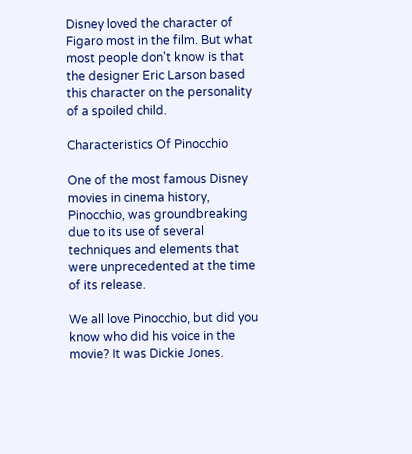Disney loved the character of Figaro most in the film. But what most people don't know is that the designer Eric Larson based this character on the personality of a spoiled child.

Characteristics Of Pinocchio

One of the most famous Disney movies in cinema history, Pinocchio, was groundbreaking due to its use of several techniques and elements that were unprecedented at the time of its release.

We all love Pinocchio, but did you know who did his voice in the movie? It was Dickie Jones.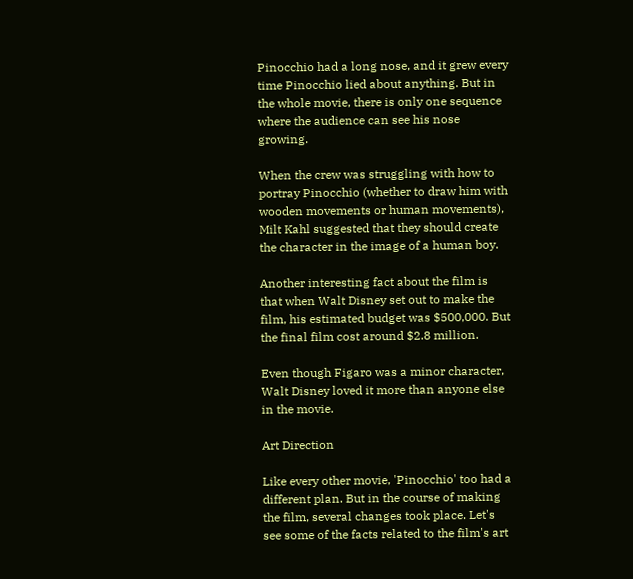Pinocchio had a long nose, and it grew every time Pinocchio lied about anything. But in the whole movie, there is only one sequence where the audience can see his nose growing.

When the crew was struggling with how to portray Pinocchio (whether to draw him with wooden movements or human movements), Milt Kahl suggested that they should create the character in the image of a human boy.

Another interesting fact about the film is that when Walt Disney set out to make the film, his estimated budget was $500,000. But the final film cost around $2.8 million.

Even though Figaro was a minor character, Walt Disney loved it more than anyone else in the movie.

Art Direction

Like every other movie, 'Pinocchio' too had a different plan. But in the course of making the film, several changes took place. Let's see some of the facts related to the film's art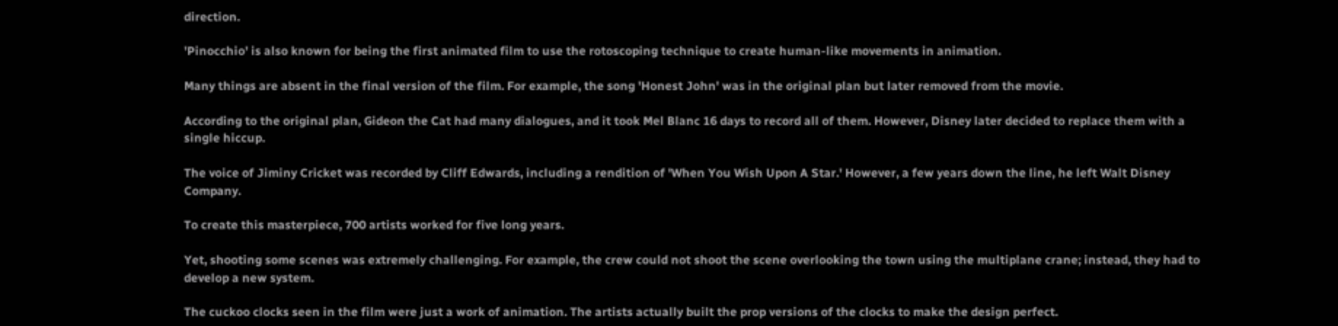direction.

'Pinocchio' is also known for being the first animated film to use the rotoscoping technique to create human-like movements in animation.

Many things are absent in the final version of the film. For example, the song 'Honest John' was in the original plan but later removed from the movie.

According to the original plan, Gideon the Cat had many dialogues, and it took Mel Blanc 16 days to record all of them. However, Disney later decided to replace them with a single hiccup.

The voice of Jiminy Cricket was recorded by Cliff Edwards, including a rendition of 'When You Wish Upon A Star.' However, a few years down the line, he left Walt Disney Company.

To create this masterpiece, 700 artists worked for five long years.

Yet, shooting some scenes was extremely challenging. For example, the crew could not shoot the scene overlooking the town using the multiplane crane; instead, they had to develop a new system.

The cuckoo clocks seen in the film were just a work of animation. The artists actually built the prop versions of the clocks to make the design perfect.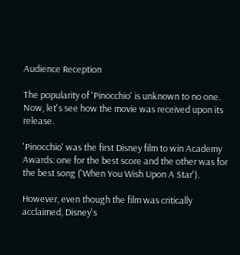Audience Reception

The popularity of 'Pinocchio' is unknown to no one. Now, let's see how the movie was received upon its release.

'Pinocchio' was the first Disney film to win Academy Awards: one for the best score and the other was for the best song ('When You Wish Upon A Star').

However, even though the film was critically acclaimed, Disney's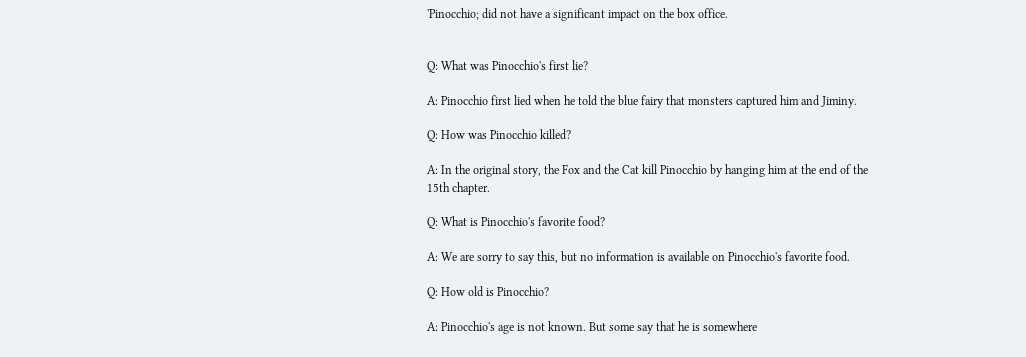'Pinocchio; did not have a significant impact on the box office.


Q: What was Pinocchio's first lie?

A: Pinocchio first lied when he told the blue fairy that monsters captured him and Jiminy.

Q: How was Pinocchio killed?

A: In the original story, the Fox and the Cat kill Pinocchio by hanging him at the end of the 15th chapter.

Q: What is Pinocchio's favorite food?

A: We are sorry to say this, but no information is available on Pinocchio's favorite food.

Q: How old is Pinocchio?

A: Pinocchio's age is not known. But some say that he is somewhere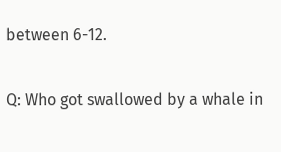between 6-12.

Q: Who got swallowed by a whale in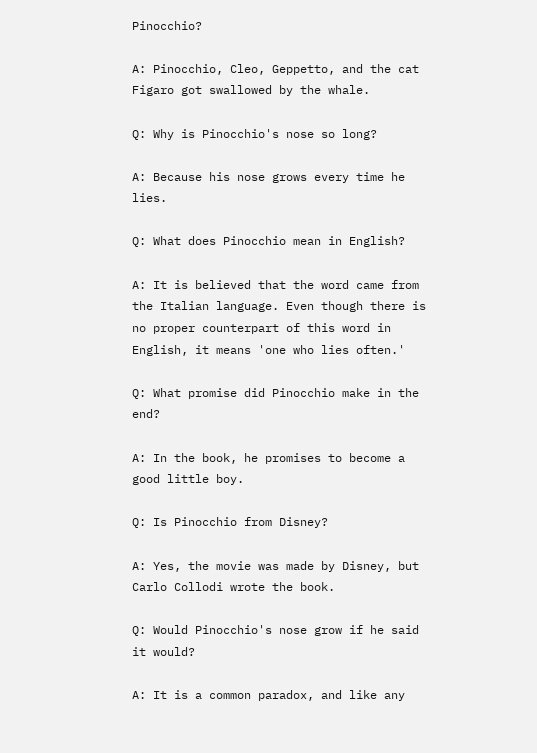Pinocchio?

A: Pinocchio, Cleo, Geppetto, and the cat Figaro got swallowed by the whale.

Q: Why is Pinocchio's nose so long?

A: Because his nose grows every time he lies.

Q: What does Pinocchio mean in English?

A: It is believed that the word came from the Italian language. Even though there is no proper counterpart of this word in English, it means 'one who lies often.'

Q: What promise did Pinocchio make in the end?

A: In the book, he promises to become a good little boy.

Q: Is Pinocchio from Disney?

A: Yes, the movie was made by Disney, but Carlo Collodi wrote the book.

Q: Would Pinocchio's nose grow if he said it would?

A: It is a common paradox, and like any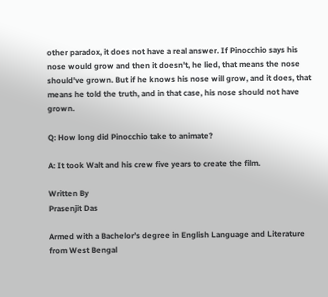other paradox, it does not have a real answer. If Pinocchio says his nose would grow and then it doesn't, he lied, that means the nose should've grown. But if he knows his nose will grow, and it does, that means he told the truth, and in that case, his nose should not have grown.

Q: How long did Pinocchio take to animate?

A: It took Walt and his crew five years to create the film.

Written By
Prasenjit Das

Armed with a Bachelor’s degree in English Language and Literature from West Bengal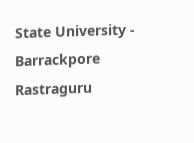State University - Barrackpore Rastraguru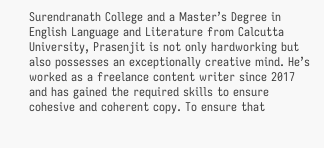Surendranath College and a Master’s Degree in English Language and Literature from Calcutta University, Prasenjit is not only hardworking but also possesses an exceptionally creative mind. He’s worked as a freelance content writer since 2017 and has gained the required skills to ensure cohesive and coherent copy. To ensure that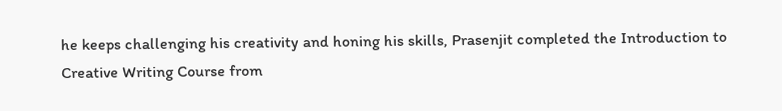he keeps challenging his creativity and honing his skills, Prasenjit completed the Introduction to Creative Writing Course from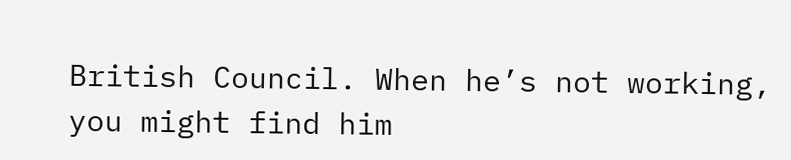British Council. When he’s not working, you might find him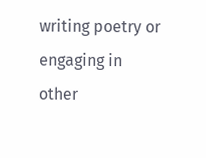writing poetry or engaging in other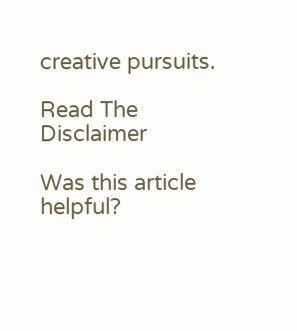creative pursuits.

Read The Disclaimer

Was this article helpful?